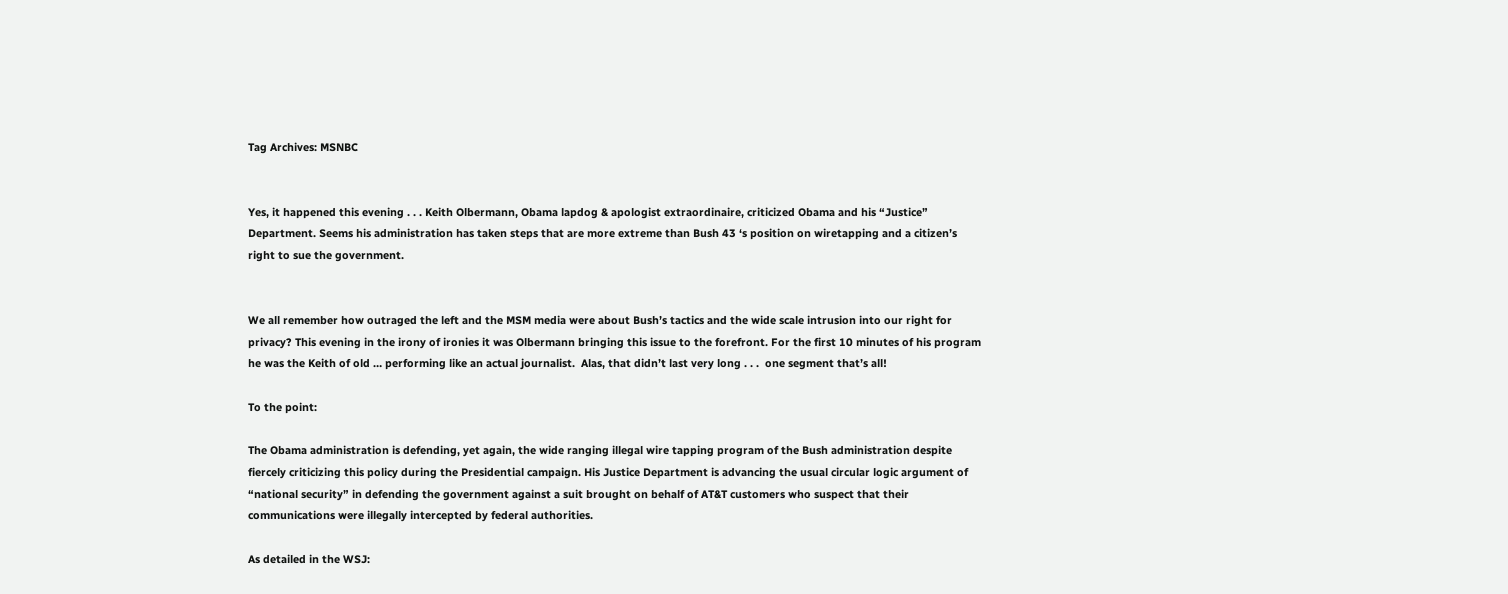Tag Archives: MSNBC


Yes, it happened this evening . . . Keith Olbermann, Obama lapdog & apologist extraordinaire, criticized Obama and his “Justice” Department. Seems his administration has taken steps that are more extreme than Bush 43 ‘s position on wiretapping and a citizen’s right to sue the government.


We all remember how outraged the left and the MSM media were about Bush’s tactics and the wide scale intrusion into our right for privacy? This evening in the irony of ironies it was Olbermann bringing this issue to the forefront. For the first 10 minutes of his program he was the Keith of old … performing like an actual journalist.  Alas, that didn’t last very long . . .  one segment that’s all!

To the point:

The Obama administration is defending, yet again, the wide ranging illegal wire tapping program of the Bush administration despite fiercely criticizing this policy during the Presidential campaign. His Justice Department is advancing the usual circular logic argument of “national security” in defending the government against a suit brought on behalf of AT&T customers who suspect that their communications were illegally intercepted by federal authorities.

As detailed in the WSJ: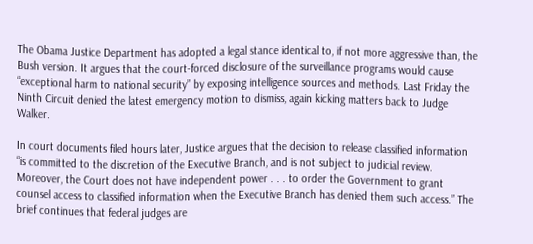The Obama Justice Department has adopted a legal stance identical to, if not more aggressive than, the Bush version. It argues that the court-forced disclosure of the surveillance programs would cause “exceptional harm to national security” by exposing intelligence sources and methods. Last Friday the Ninth Circuit denied the latest emergency motion to dismiss, again kicking matters back to Judge Walker.

In court documents filed hours later, Justice argues that the decision to release classified information “is committed to the discretion of the Executive Branch, and is not subject to judicial review. Moreover, the Court does not have independent power . . . to order the Government to grant counsel access to classified information when the Executive Branch has denied them such access.” The brief continues that federal judges are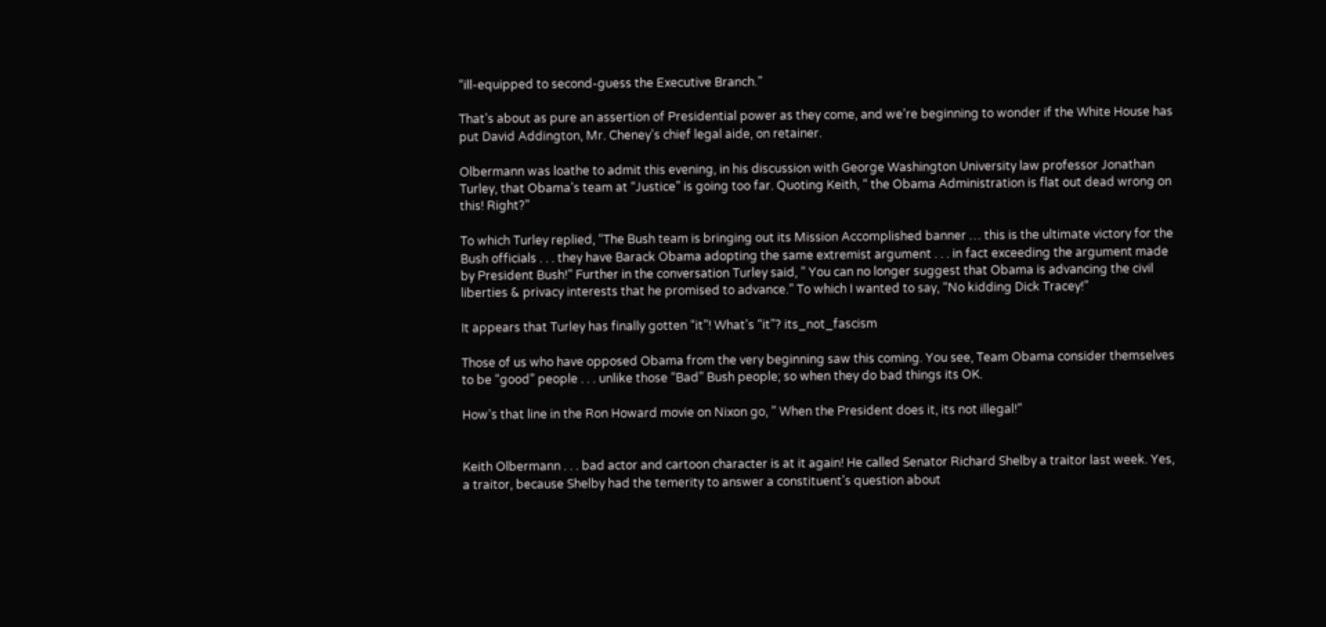“ill-equipped to second-guess the Executive Branch.”

That’s about as pure an assertion of Presidential power as they come, and we’re beginning to wonder if the White House has put David Addington, Mr. Cheney’s chief legal aide, on retainer.

Olbermann was loathe to admit this evening, in his discussion with George Washington University law professor Jonathan Turley, that Obama’s team at “Justice” is going too far. Quoting Keith, “ the Obama Administration is flat out dead wrong on this! Right?”

To which Turley replied, “The Bush team is bringing out its Mission Accomplished banner … this is the ultimate victory for the Bush officials . . . they have Barack Obama adopting the same extremist argument . . . in fact exceeding the argument made by President Bush!” Further in the conversation Turley said, ” You can no longer suggest that Obama is advancing the civil liberties & privacy interests that he promised to advance.” To which I wanted to say, “No kidding Dick Tracey!”

It appears that Turley has finally gotten “it”! What’s “it”? its_not_fascism

Those of us who have opposed Obama from the very beginning saw this coming. You see, Team Obama consider themselves to be “good” people . . . unlike those “Bad” Bush people; so when they do bad things its OK.

How’s that line in the Ron Howard movie on Nixon go, ” When the President does it, its not illegal!”


Keith Olbermann . . . bad actor and cartoon character is at it again! He called Senator Richard Shelby a traitor last week. Yes, a traitor, because Shelby had the temerity to answer a constituent’s question about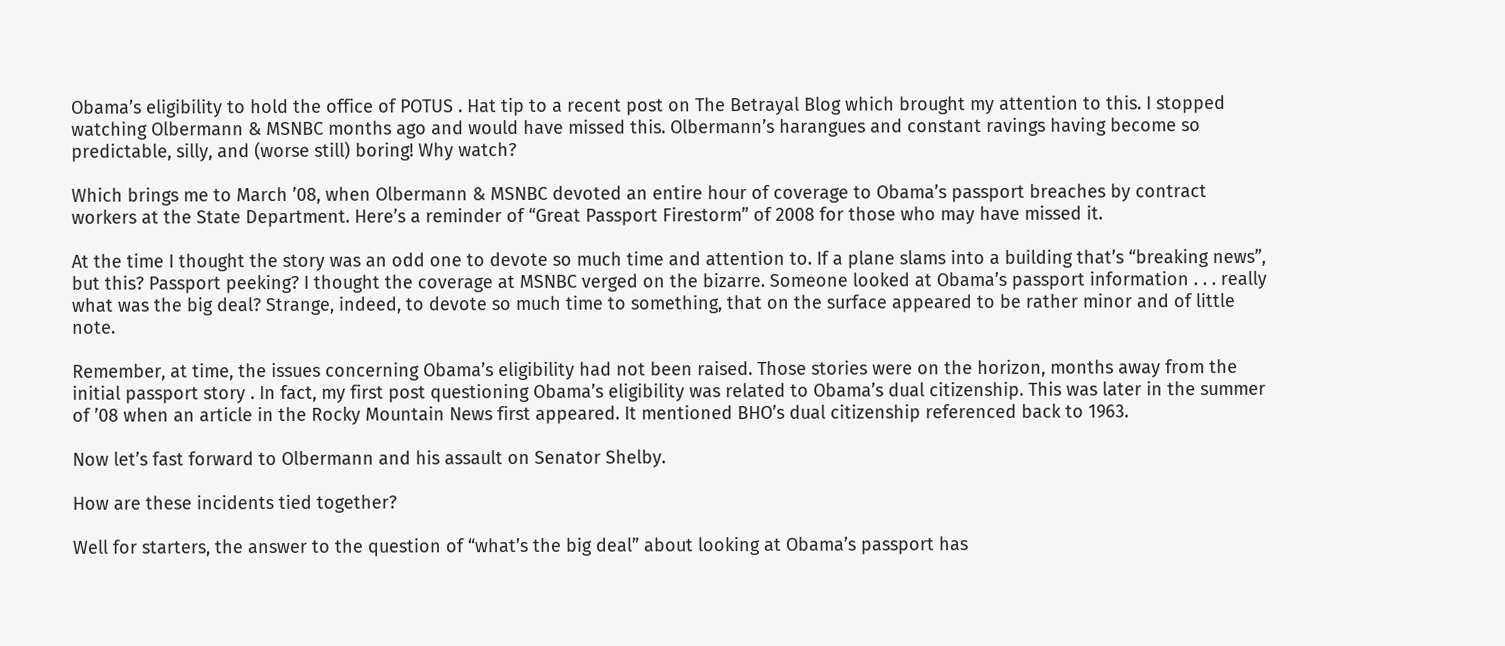Obama’s eligibility to hold the office of POTUS . Hat tip to a recent post on The Betrayal Blog which brought my attention to this. I stopped watching Olbermann & MSNBC months ago and would have missed this. Olbermann’s harangues and constant ravings having become so predictable, silly, and (worse still) boring! Why watch?

Which brings me to March ’08, when Olbermann & MSNBC devoted an entire hour of coverage to Obama’s passport breaches by contract workers at the State Department. Here’s a reminder of “Great Passport Firestorm” of 2008 for those who may have missed it.

At the time I thought the story was an odd one to devote so much time and attention to. If a plane slams into a building that’s “breaking news”, but this? Passport peeking? I thought the coverage at MSNBC verged on the bizarre. Someone looked at Obama’s passport information . . . really what was the big deal? Strange, indeed, to devote so much time to something, that on the surface appeared to be rather minor and of little note.

Remember, at time, the issues concerning Obama’s eligibility had not been raised. Those stories were on the horizon, months away from the initial passport story . In fact, my first post questioning Obama’s eligibility was related to Obama’s dual citizenship. This was later in the summer of ’08 when an article in the Rocky Mountain News first appeared. It mentioned BHO’s dual citizenship referenced back to 1963.

Now let’s fast forward to Olbermann and his assault on Senator Shelby.

How are these incidents tied together?

Well for starters, the answer to the question of “what’s the big deal” about looking at Obama’s passport has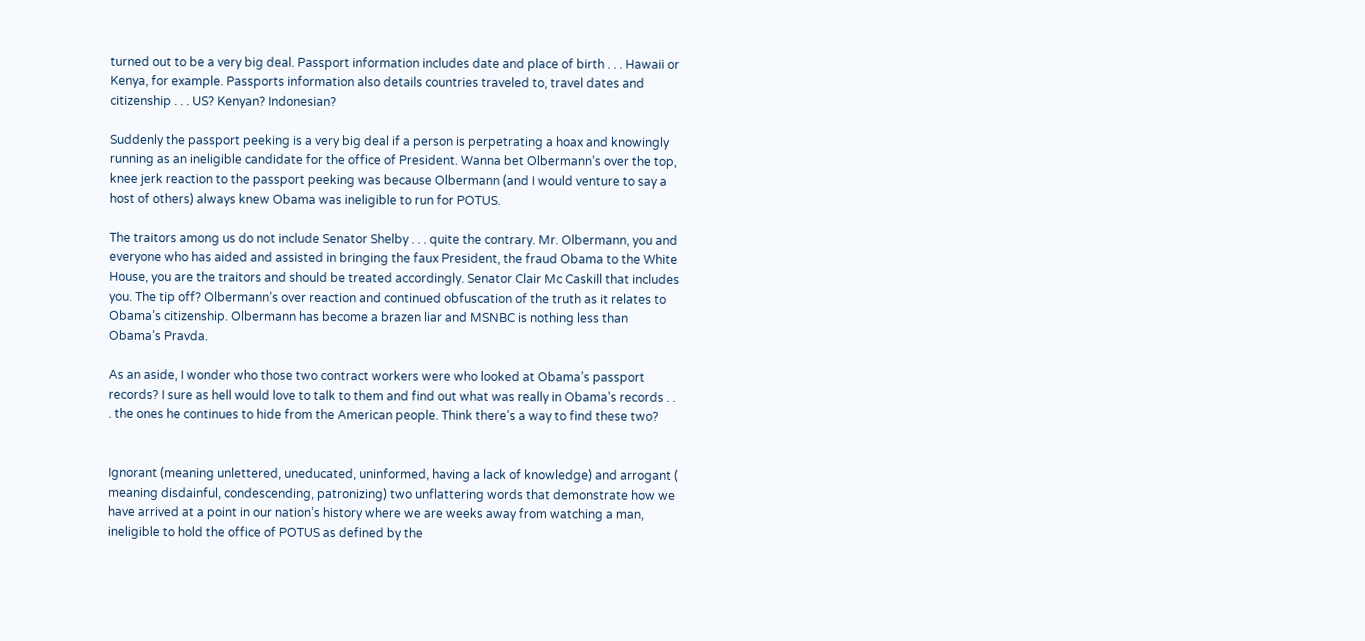turned out to be a very big deal. Passport information includes date and place of birth . . . Hawaii or Kenya, for example. Passports information also details countries traveled to, travel dates and citizenship . . . US? Kenyan? Indonesian?

Suddenly the passport peeking is a very big deal if a person is perpetrating a hoax and knowingly running as an ineligible candidate for the office of President. Wanna bet Olbermann’s over the top, knee jerk reaction to the passport peeking was because Olbermann (and I would venture to say a host of others) always knew Obama was ineligible to run for POTUS.

The traitors among us do not include Senator Shelby . . . quite the contrary. Mr. Olbermann, you and everyone who has aided and assisted in bringing the faux President, the fraud Obama to the White House, you are the traitors and should be treated accordingly. Senator Clair Mc Caskill that includes you. The tip off? Olbermann’s over reaction and continued obfuscation of the truth as it relates to Obama’s citizenship. Olbermann has become a brazen liar and MSNBC is nothing less than Obama’s Pravda.

As an aside, I wonder who those two contract workers were who looked at Obama’s passport records? I sure as hell would love to talk to them and find out what was really in Obama’s records . . . the ones he continues to hide from the American people. Think there’s a way to find these two?


Ignorant (meaning unlettered, uneducated, uninformed, having a lack of knowledge) and arrogant ( meaning disdainful, condescending, patronizing) two unflattering words that demonstrate how we have arrived at a point in our nation’s history where we are weeks away from watching a man, ineligible to hold the office of POTUS as defined by the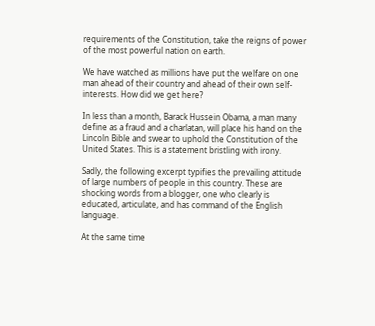requirements of the Constitution, take the reigns of power of the most powerful nation on earth.

We have watched as millions have put the welfare on one man ahead of their country and ahead of their own self-interests. How did we get here?

In less than a month, Barack Hussein Obama, a man many define as a fraud and a charlatan, will place his hand on the Lincoln Bible and swear to uphold the Constitution of the United States. This is a statement bristling with irony.

Sadly, the following excerpt typifies the prevailing attitude of large numbers of people in this country. These are shocking words from a blogger, one who clearly is educated, articulate, and has command of the English language.

At the same time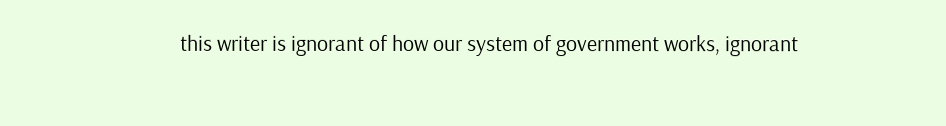this writer is ignorant of how our system of government works, ignorant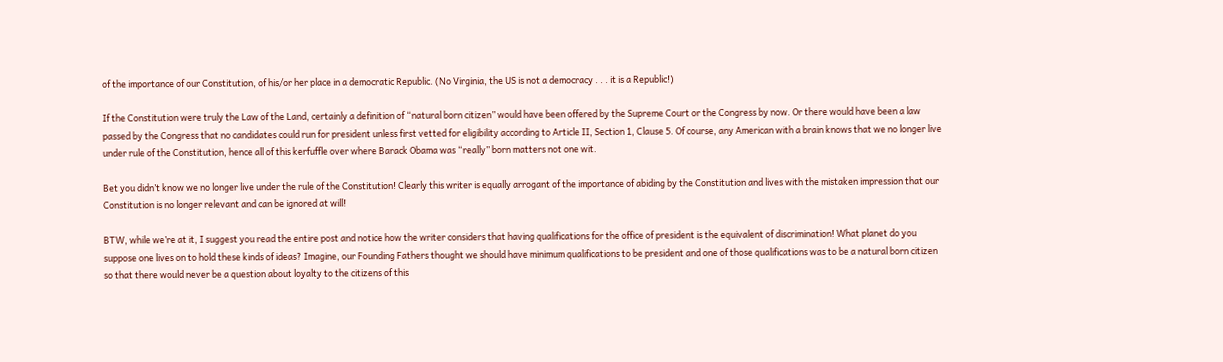of the importance of our Constitution, of his/or her place in a democratic Republic. (No Virginia, the US is not a democracy . . . it is a Republic!)

If the Constitution were truly the Law of the Land, certainly a definition of “natural born citizen” would have been offered by the Supreme Court or the Congress by now. Or there would have been a law passed by the Congress that no candidates could run for president unless first vetted for eligibility according to Article II, Section 1, Clause 5. Of course, any American with a brain knows that we no longer live under rule of the Constitution, hence all of this kerfuffle over where Barack Obama was “really” born matters not one wit.

Bet you didn’t know we no longer live under the rule of the Constitution! Clearly this writer is equally arrogant of the importance of abiding by the Constitution and lives with the mistaken impression that our Constitution is no longer relevant and can be ignored at will!

BTW, while we’re at it, I suggest you read the entire post and notice how the writer considers that having qualifications for the office of president is the equivalent of discrimination! What planet do you suppose one lives on to hold these kinds of ideas? Imagine, our Founding Fathers thought we should have minimum qualifications to be president and one of those qualifications was to be a natural born citizen so that there would never be a question about loyalty to the citizens of this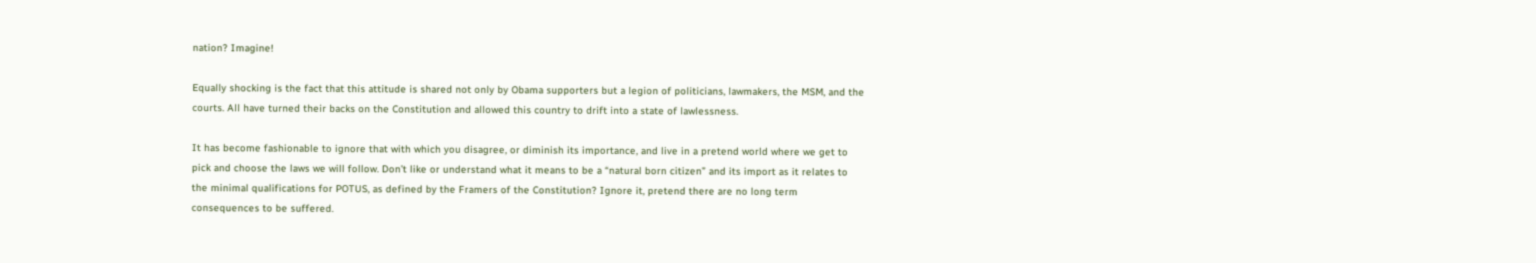nation? Imagine!

Equally shocking is the fact that this attitude is shared not only by Obama supporters but a legion of politicians, lawmakers, the MSM, and the courts. All have turned their backs on the Constitution and allowed this country to drift into a state of lawlessness.

It has become fashionable to ignore that with which you disagree, or diminish its importance, and live in a pretend world where we get to pick and choose the laws we will follow. Don’t like or understand what it means to be a “natural born citizen” and its import as it relates to the minimal qualifications for POTUS, as defined by the Framers of the Constitution? Ignore it, pretend there are no long term consequences to be suffered.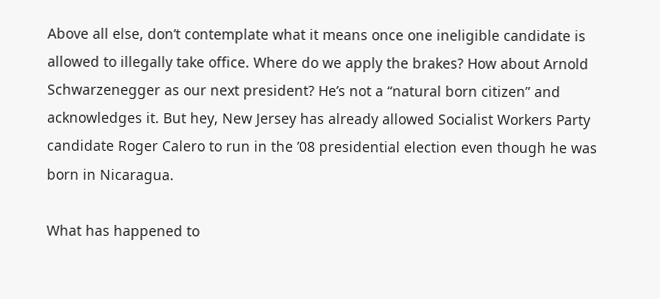Above all else, don’t contemplate what it means once one ineligible candidate is allowed to illegally take office. Where do we apply the brakes? How about Arnold Schwarzenegger as our next president? He’s not a “natural born citizen” and acknowledges it. But hey, New Jersey has already allowed Socialist Workers Party candidate Roger Calero to run in the ’08 presidential election even though he was born in Nicaragua.

What has happened to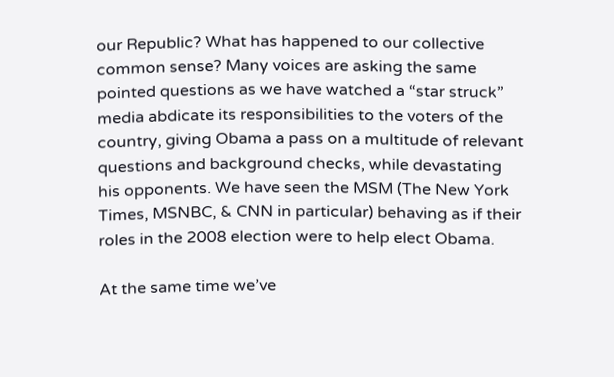our Republic? What has happened to our collective common sense? Many voices are asking the same pointed questions as we have watched a “star struck” media abdicate its responsibilities to the voters of the country, giving Obama a pass on a multitude of relevant questions and background checks, while devastating his opponents. We have seen the MSM (The New York Times, MSNBC, & CNN in particular) behaving as if their roles in the 2008 election were to help elect Obama.

At the same time we’ve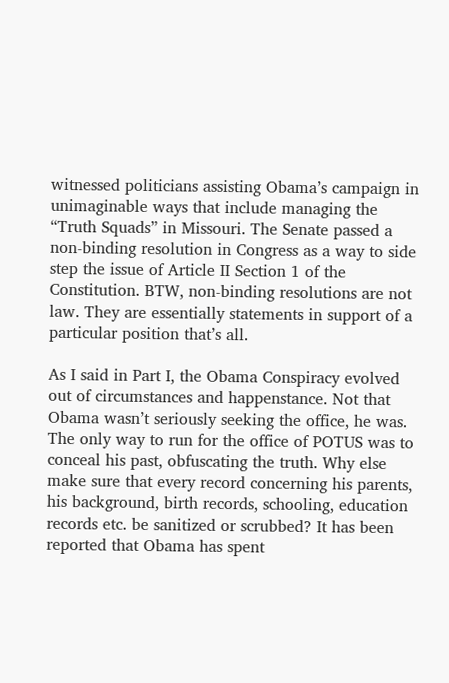witnessed politicians assisting Obama’s campaign in unimaginable ways that include managing the “Truth Squads” in Missouri. The Senate passed a non-binding resolution in Congress as a way to side step the issue of Article II Section 1 of the Constitution. BTW, non-binding resolutions are not law. They are essentially statements in support of a particular position that’s all.

As I said in Part I, the Obama Conspiracy evolved out of circumstances and happenstance. Not that Obama wasn’t seriously seeking the office, he was. The only way to run for the office of POTUS was to conceal his past, obfuscating the truth. Why else make sure that every record concerning his parents, his background, birth records, schooling, education records etc. be sanitized or scrubbed? It has been reported that Obama has spent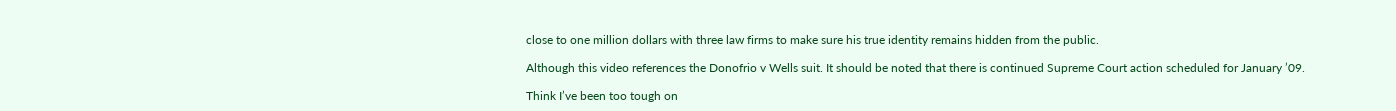close to one million dollars with three law firms to make sure his true identity remains hidden from the public.

Although this video references the Donofrio v Wells suit. It should be noted that there is continued Supreme Court action scheduled for January ’09.

Think I’ve been too tough on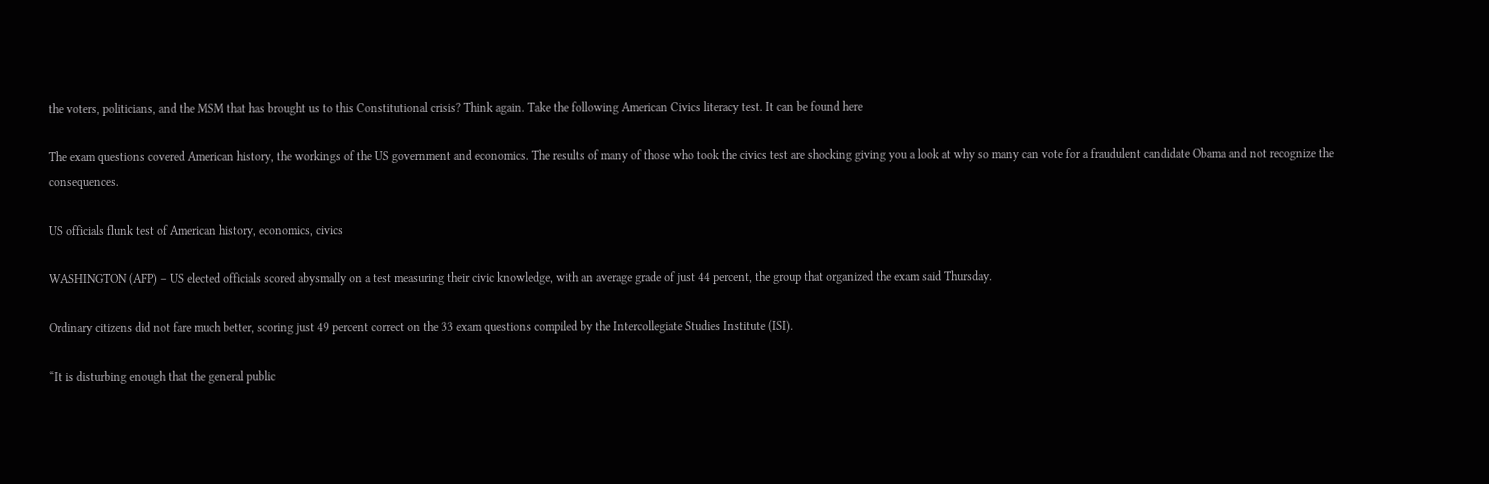the voters, politicians, and the MSM that has brought us to this Constitutional crisis? Think again. Take the following American Civics literacy test. It can be found here

The exam questions covered American history, the workings of the US government and economics. The results of many of those who took the civics test are shocking giving you a look at why so many can vote for a fraudulent candidate Obama and not recognize the consequences.

US officials flunk test of American history, economics, civics

WASHINGTON (AFP) – US elected officials scored abysmally on a test measuring their civic knowledge, with an average grade of just 44 percent, the group that organized the exam said Thursday.

Ordinary citizens did not fare much better, scoring just 49 percent correct on the 33 exam questions compiled by the Intercollegiate Studies Institute (ISI).

“It is disturbing enough that the general public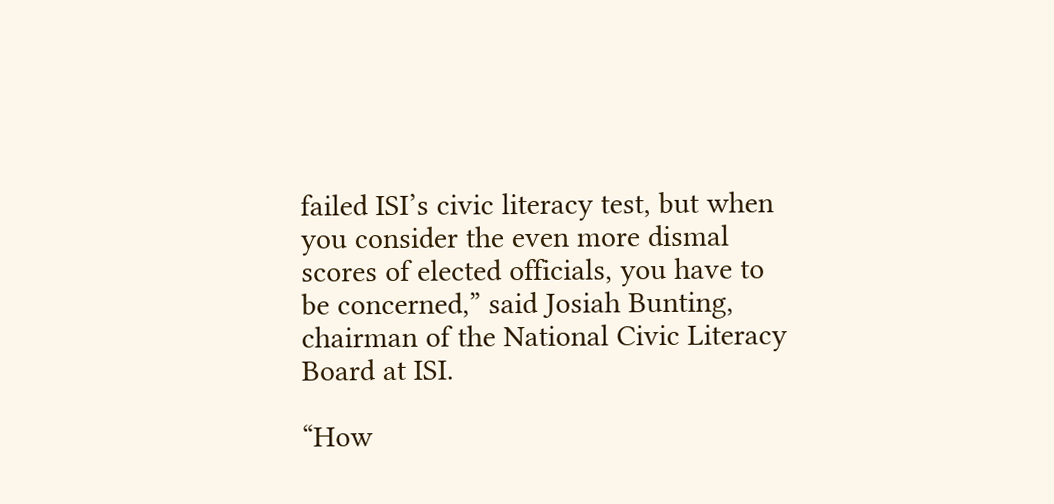failed ISI’s civic literacy test, but when you consider the even more dismal scores of elected officials, you have to be concerned,” said Josiah Bunting, chairman of the National Civic Literacy Board at ISI.

“How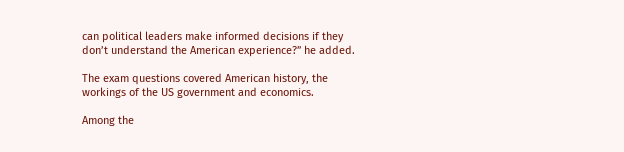can political leaders make informed decisions if they don’t understand the American experience?” he added.

The exam questions covered American history, the workings of the US government and economics.

Among the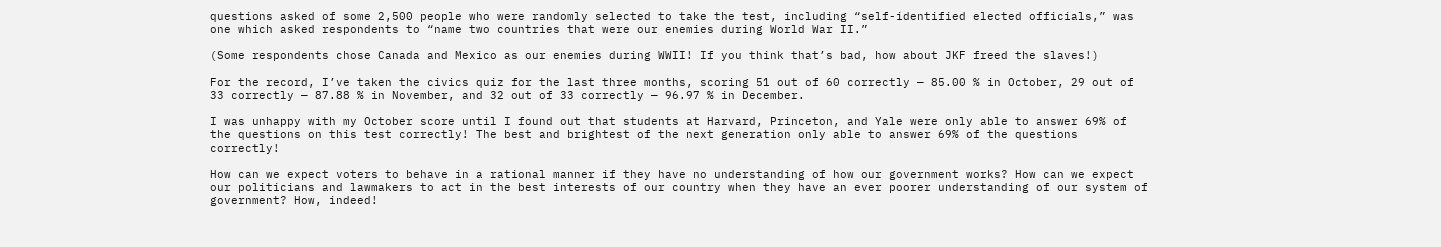questions asked of some 2,500 people who were randomly selected to take the test, including “self-identified elected officials,” was one which asked respondents to “name two countries that were our enemies during World War II.”

(Some respondents chose Canada and Mexico as our enemies during WWII! If you think that’s bad, how about JKF freed the slaves!)

For the record, I’ve taken the civics quiz for the last three months, scoring 51 out of 60 correctly — 85.00 % in October, 29 out of 33 correctly — 87.88 % in November, and 32 out of 33 correctly — 96.97 % in December.

I was unhappy with my October score until I found out that students at Harvard, Princeton, and Yale were only able to answer 69% of the questions on this test correctly! The best and brightest of the next generation only able to answer 69% of the questions correctly!

How can we expect voters to behave in a rational manner if they have no understanding of how our government works? How can we expect our politicians and lawmakers to act in the best interests of our country when they have an ever poorer understanding of our system of government? How, indeed!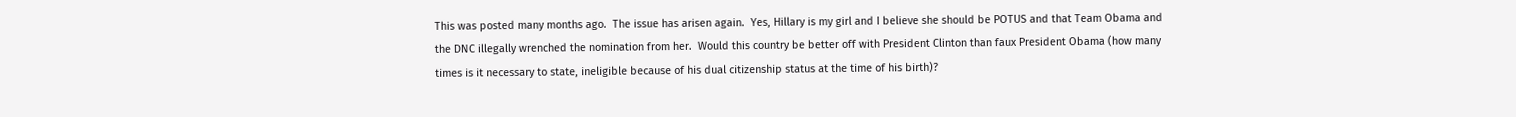This was posted many months ago.  The issue has arisen again.  Yes, Hillary is my girl and I believe she should be POTUS and that Team Obama and the DNC illegally wrenched the nomination from her.  Would this country be better off with President Clinton than faux President Obama (how many times is it necessary to state, ineligible because of his dual citizenship status at the time of his birth)?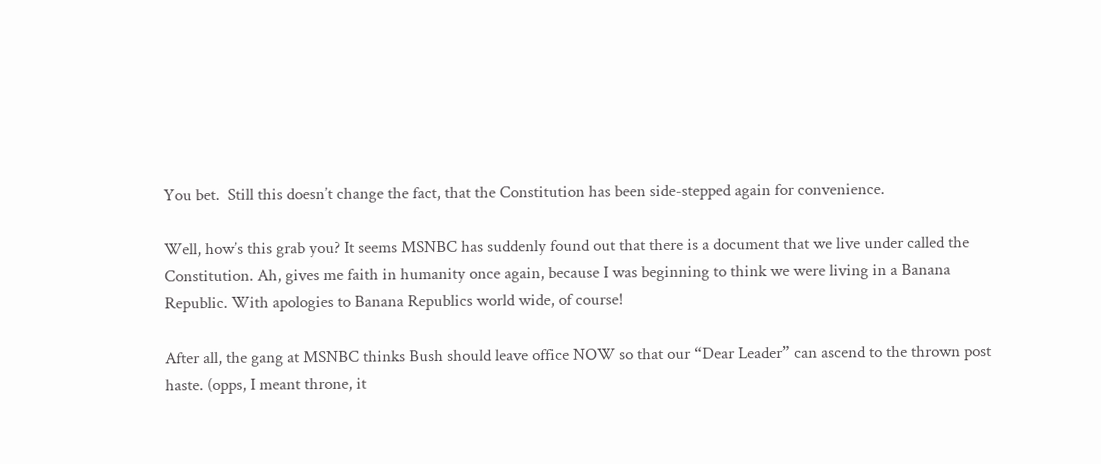You bet.  Still this doesn’t change the fact, that the Constitution has been side-stepped again for convenience.

Well, how’s this grab you? It seems MSNBC has suddenly found out that there is a document that we live under called the Constitution. Ah, gives me faith in humanity once again, because I was beginning to think we were living in a Banana Republic. With apologies to Banana Republics world wide, of course!

After all, the gang at MSNBC thinks Bush should leave office NOW so that our “Dear Leader” can ascend to the thrown post haste. (opps, I meant throne, it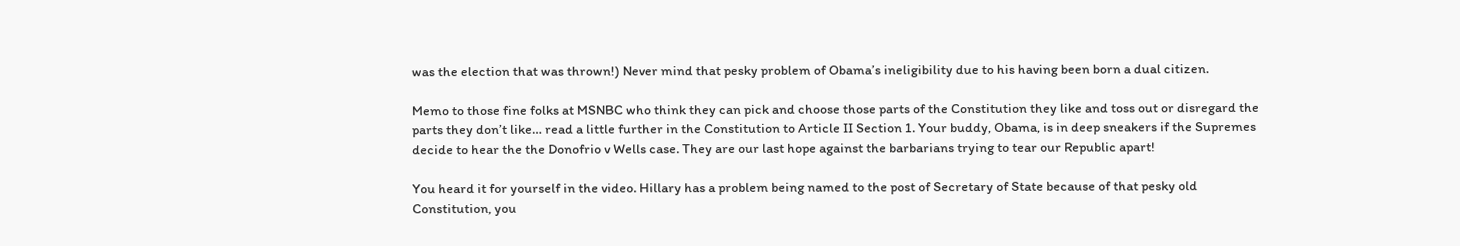was the election that was thrown!) Never mind that pesky problem of Obama’s ineligibility due to his having been born a dual citizen.

Memo to those fine folks at MSNBC who think they can pick and choose those parts of the Constitution they like and toss out or disregard the parts they don’t like… read a little further in the Constitution to Article II Section 1. Your buddy, Obama, is in deep sneakers if the Supremes decide to hear the the Donofrio v Wells case. They are our last hope against the barbarians trying to tear our Republic apart!

You heard it for yourself in the video. Hillary has a problem being named to the post of Secretary of State because of that pesky old Constitution, you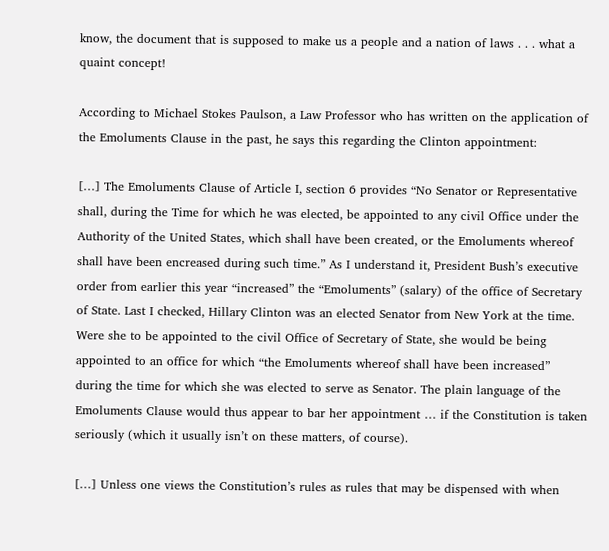know, the document that is supposed to make us a people and a nation of laws . . . what a quaint concept!

According to Michael Stokes Paulson, a Law Professor who has written on the application of the Emoluments Clause in the past, he says this regarding the Clinton appointment:

[…] The Emoluments Clause of Article I, section 6 provides “No Senator or Representative shall, during the Time for which he was elected, be appointed to any civil Office under the Authority of the United States, which shall have been created, or the Emoluments whereof shall have been encreased during such time.” As I understand it, President Bush’s executive order from earlier this year “increased” the “Emoluments” (salary) of the office of Secretary of State. Last I checked, Hillary Clinton was an elected Senator from New York at the time. Were she to be appointed to the civil Office of Secretary of State, she would be being appointed to an office for which “the Emoluments whereof shall have been increased” during the time for which she was elected to serve as Senator. The plain language of the Emoluments Clause would thus appear to bar her appointment … if the Constitution is taken seriously (which it usually isn’t on these matters, of course).

[…] Unless one views the Constitution’s rules as rules that may be dispensed with when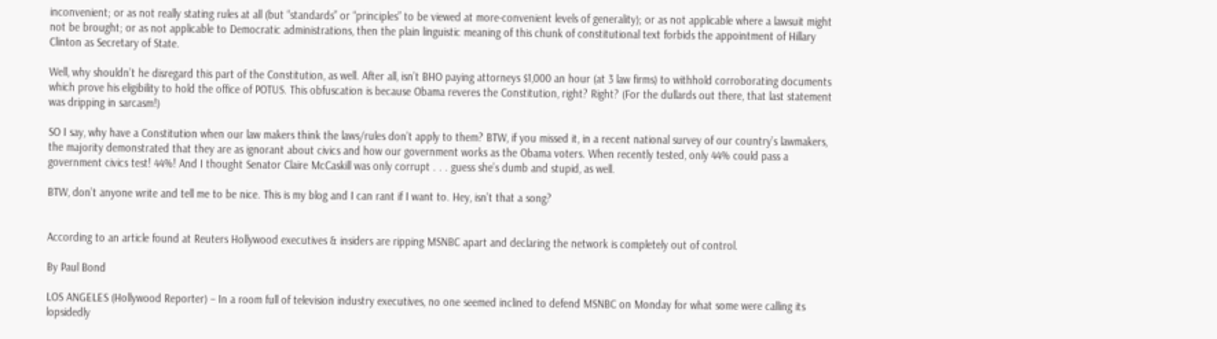inconvenient; or as not really stating rules at all (but “standards” or “principles” to be viewed at more-convenient levels of generality); or as not applicable where a lawsuit might not be brought; or as not applicable to Democratic administrations, then the plain linguistic meaning of this chunk of constitutional text forbids the appointment of Hillary Clinton as Secretary of State.

Well, why shouldn’t he disregard this part of the Constitution, as well. After all, isn’t BHO paying attorneys $1,000 an hour (at 3 law firms) to withhold corroborating documents which prove his eligibility to hold the office of POTUS. This obfuscation is because Obama reveres the Constitution, right? Right? (For the dullards out there, that last statement was dripping in sarcasm!)

SO I say, why have a Constitution when our law makers think the laws/rules don’t apply to them? BTW, if you missed it, in a recent national survey of our country’s lawmakers, the majority demonstrated that they are as ignorant about civics and how our government works as the Obama voters. When recently tested, only 44% could pass a government civics test! 44%! And I thought Senator Claire McCaskill was only corrupt . . . guess she’s dumb and stupid, as well.

BTW, don’t anyone write and tell me to be nice. This is my blog and I can rant if I want to. Hey, isn’t that a song?


According to an article found at Reuters Hollywood executives & insiders are ripping MSNBC apart and declaring the network is completely out of control.

By Paul Bond

LOS ANGELES (Hollywood Reporter) – In a room full of television industry executives, no one seemed inclined to defend MSNBC on Monday for what some were calling its lopsidedly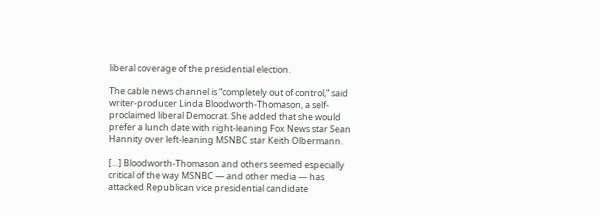liberal coverage of the presidential election.

The cable news channel is “completely out of control,” said writer-producer Linda Bloodworth-Thomason, a self-proclaimed liberal Democrat. She added that she would prefer a lunch date with right-leaning Fox News star Sean Hannity over left-leaning MSNBC star Keith Olbermann.

[…] Bloodworth-Thomason and others seemed especially critical of the way MSNBC — and other media — has attacked Republican vice presidential candidate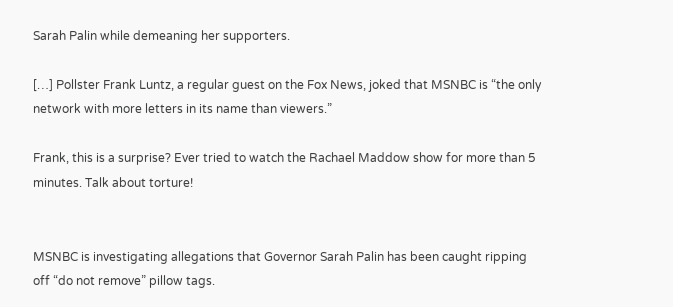Sarah Palin while demeaning her supporters.

[…] Pollster Frank Luntz, a regular guest on the Fox News, joked that MSNBC is “the only network with more letters in its name than viewers.”

Frank, this is a surprise? Ever tried to watch the Rachael Maddow show for more than 5 minutes. Talk about torture!


MSNBC is investigating allegations that Governor Sarah Palin has been caught ripping off “do not remove” pillow tags.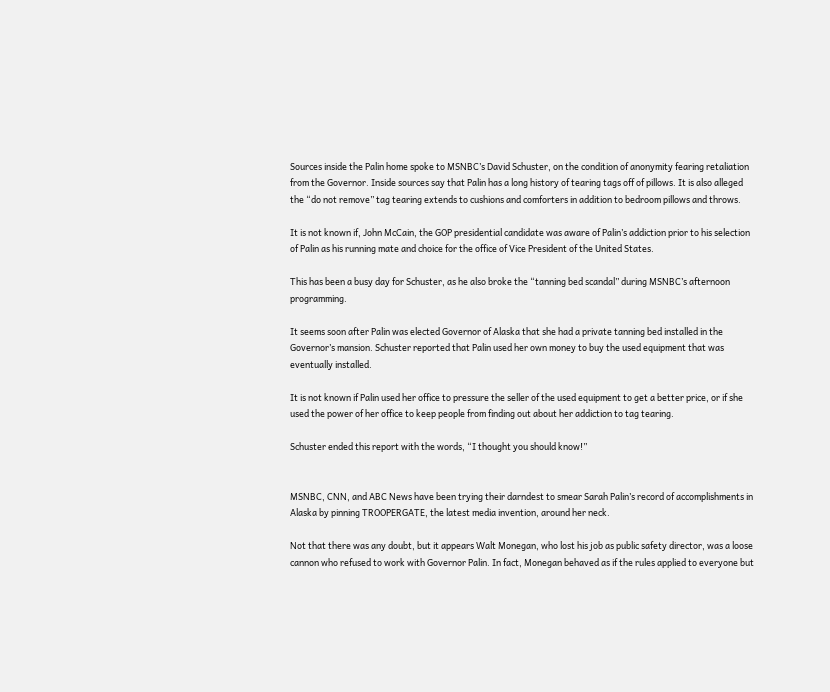Sources inside the Palin home spoke to MSNBC’s David Schuster, on the condition of anonymity fearing retaliation from the Governor. Inside sources say that Palin has a long history of tearing tags off of pillows. It is also alleged the “do not remove” tag tearing extends to cushions and comforters in addition to bedroom pillows and throws.

It is not known if, John McCain, the GOP presidential candidate was aware of Palin’s addiction prior to his selection of Palin as his running mate and choice for the office of Vice President of the United States.

This has been a busy day for Schuster, as he also broke the “tanning bed scandal” during MSNBC’s afternoon programming.

It seems soon after Palin was elected Governor of Alaska that she had a private tanning bed installed in the Governor’s mansion. Schuster reported that Palin used her own money to buy the used equipment that was eventually installed.

It is not known if Palin used her office to pressure the seller of the used equipment to get a better price, or if she used the power of her office to keep people from finding out about her addiction to tag tearing.

Schuster ended this report with the words, “I thought you should know!”


MSNBC, CNN, and ABC News have been trying their darndest to smear Sarah Palin’s record of accomplishments in Alaska by pinning TROOPERGATE, the latest media invention, around her neck.

Not that there was any doubt, but it appears Walt Monegan, who lost his job as public safety director, was a loose cannon who refused to work with Governor Palin. In fact, Monegan behaved as if the rules applied to everyone but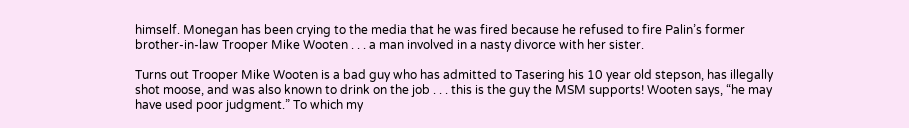himself. Monegan has been crying to the media that he was fired because he refused to fire Palin’s former brother-in-law Trooper Mike Wooten . . . a man involved in a nasty divorce with her sister.

Turns out Trooper Mike Wooten is a bad guy who has admitted to Tasering his 10 year old stepson, has illegally shot moose, and was also known to drink on the job . . . this is the guy the MSM supports! Wooten says, “he may have used poor judgment.” To which my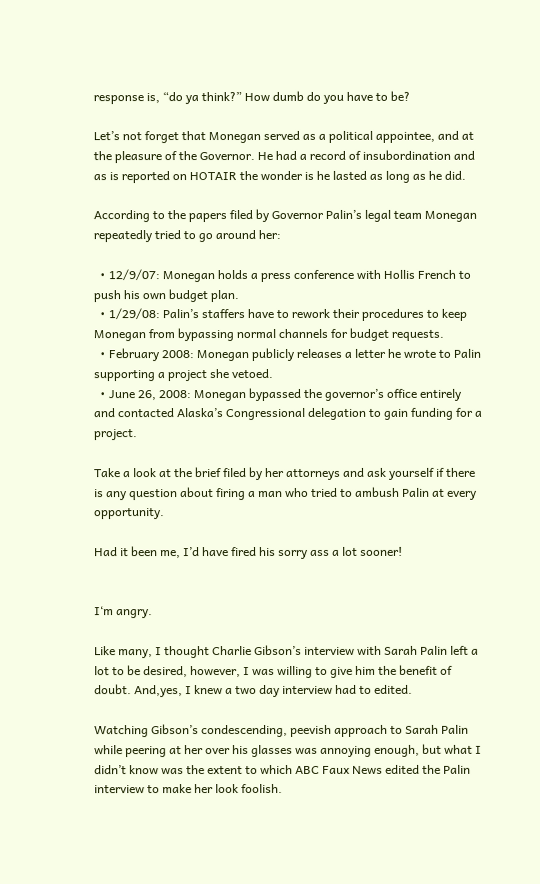response is, “do ya think?” How dumb do you have to be?

Let’s not forget that Monegan served as a political appointee, and at the pleasure of the Governor. He had a record of insubordination and as is reported on HOTAIR the wonder is he lasted as long as he did.

According to the papers filed by Governor Palin’s legal team Monegan repeatedly tried to go around her:

  • 12/9/07: Monegan holds a press conference with Hollis French to push his own budget plan.
  • 1/29/08: Palin’s staffers have to rework their procedures to keep Monegan from bypassing normal channels for budget requests.
  • February 2008: Monegan publicly releases a letter he wrote to Palin supporting a project she vetoed.
  • June 26, 2008: Monegan bypassed the governor’s office entirely and contacted Alaska’s Congressional delegation to gain funding for a project.

Take a look at the brief filed by her attorneys and ask yourself if there is any question about firing a man who tried to ambush Palin at every opportunity.

Had it been me, I’d have fired his sorry ass a lot sooner!


I‘m angry.

Like many, I thought Charlie Gibson’s interview with Sarah Palin left a lot to be desired, however, I was willing to give him the benefit of doubt. And,yes, I knew a two day interview had to edited.

Watching Gibson’s condescending, peevish approach to Sarah Palin while peering at her over his glasses was annoying enough, but what I didn’t know was the extent to which ABC Faux News edited the Palin interview to make her look foolish.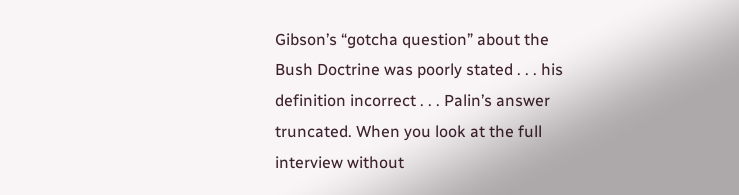Gibson’s “gotcha question” about the Bush Doctrine was poorly stated . . . his definition incorrect . . . Palin’s answer truncated. When you look at the full interview without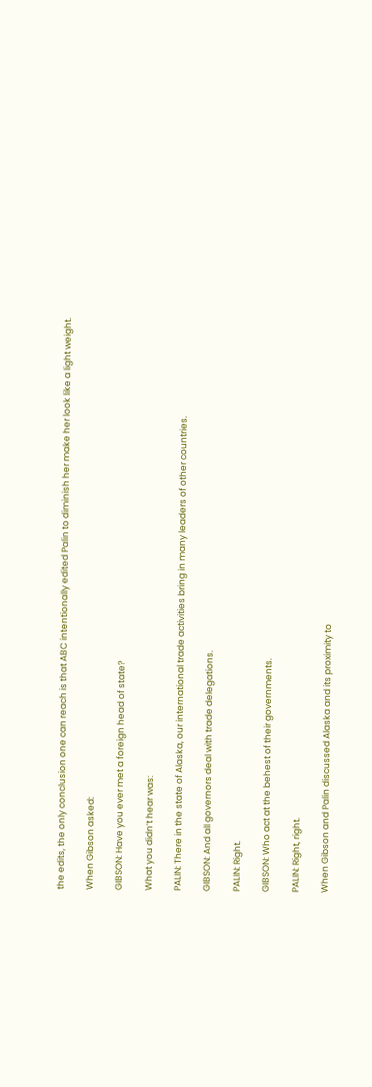the edits, the only conclusion one can reach is that ABC intentionally edited Palin to diminish her make her look like a light weight.

When Gibson asked:

GIBSON: Have you ever met a foreign head of state?

What you didn’t hear was:

PALIN: There in the state of Alaska, our international trade activities bring in many leaders of other countries.

GIBSON: And all governors deal with trade delegations.

PALIN: Right.

GIBSON: Who act at the behest of their governments.

PALIN: Right, right.

When Gibson and Palin discussed Alaska and its proximity to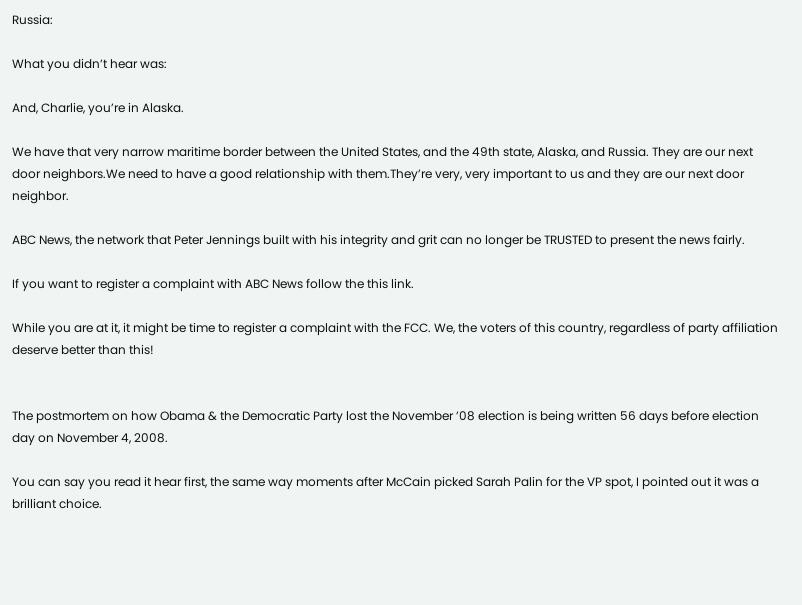Russia:

What you didn’t hear was:

And, Charlie, you’re in Alaska.

We have that very narrow maritime border between the United States, and the 49th state, Alaska, and Russia. They are our next door neighbors.We need to have a good relationship with them.They’re very, very important to us and they are our next door neighbor.

ABC News, the network that Peter Jennings built with his integrity and grit can no longer be TRUSTED to present the news fairly.

If you want to register a complaint with ABC News follow the this link.

While you are at it, it might be time to register a complaint with the FCC. We, the voters of this country, regardless of party affiliation deserve better than this!


The postmortem on how Obama & the Democratic Party lost the November ’08 election is being written 56 days before election day on November 4, 2008.

You can say you read it hear first, the same way moments after McCain picked Sarah Palin for the VP spot, I pointed out it was a brilliant choice.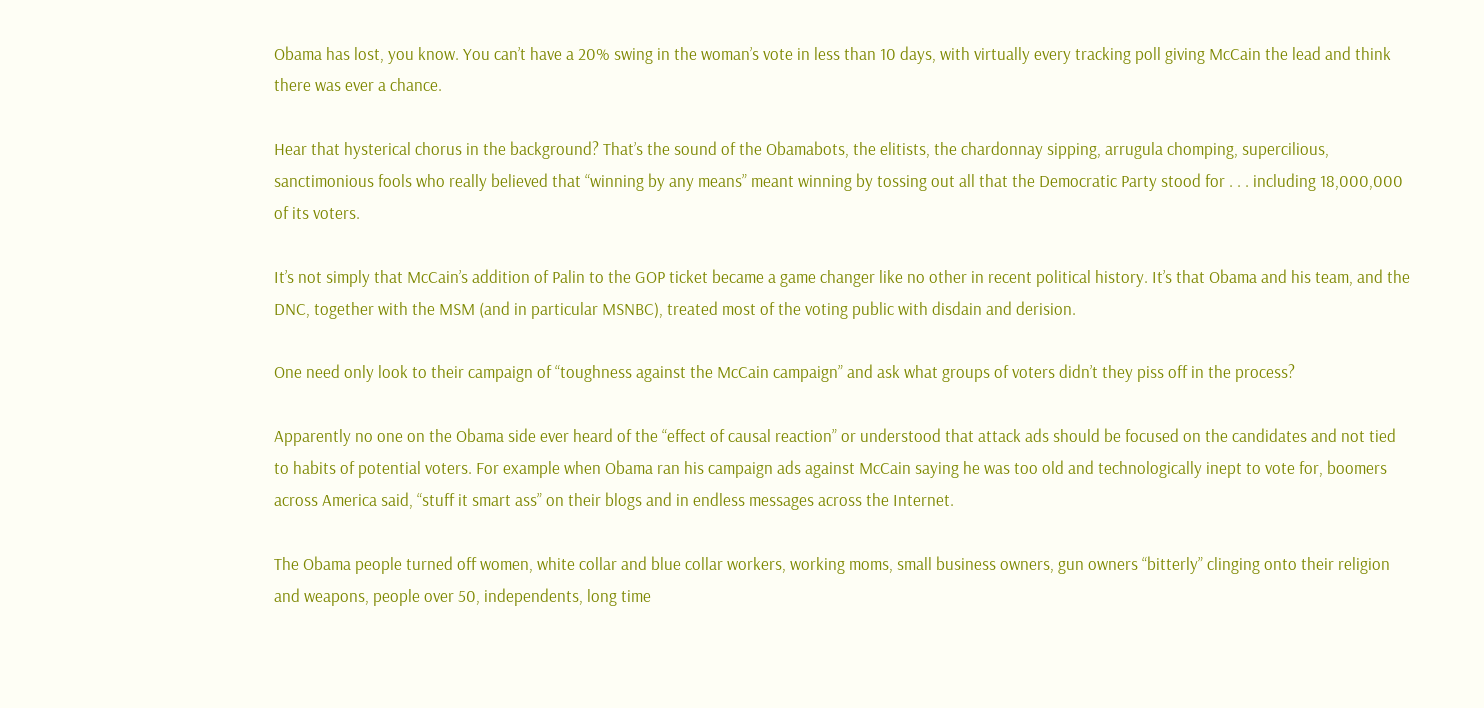Obama has lost, you know. You can’t have a 20% swing in the woman’s vote in less than 10 days, with virtually every tracking poll giving McCain the lead and think there was ever a chance.

Hear that hysterical chorus in the background? That’s the sound of the Obamabots, the elitists, the chardonnay sipping, arrugula chomping, supercilious, sanctimonious fools who really believed that “winning by any means” meant winning by tossing out all that the Democratic Party stood for . . . including 18,000,000 of its voters.

It’s not simply that McCain’s addition of Palin to the GOP ticket became a game changer like no other in recent political history. It’s that Obama and his team, and the DNC, together with the MSM (and in particular MSNBC), treated most of the voting public with disdain and derision.

One need only look to their campaign of “toughness against the McCain campaign” and ask what groups of voters didn’t they piss off in the process?

Apparently no one on the Obama side ever heard of the “effect of causal reaction” or understood that attack ads should be focused on the candidates and not tied to habits of potential voters. For example when Obama ran his campaign ads against McCain saying he was too old and technologically inept to vote for, boomers across America said, “stuff it smart ass” on their blogs and in endless messages across the Internet.

The Obama people turned off women, white collar and blue collar workers, working moms, small business owners, gun owners “bitterly” clinging onto their religion and weapons, people over 50, independents, long time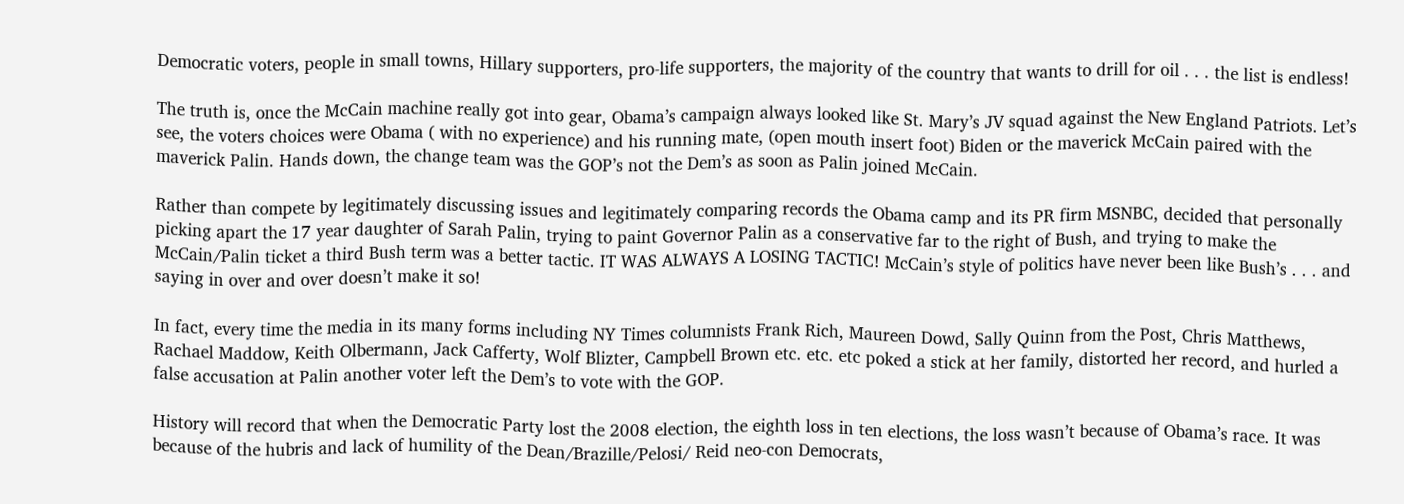Democratic voters, people in small towns, Hillary supporters, pro-life supporters, the majority of the country that wants to drill for oil . . . the list is endless!

The truth is, once the McCain machine really got into gear, Obama’s campaign always looked like St. Mary’s JV squad against the New England Patriots. Let’s see, the voters choices were Obama ( with no experience) and his running mate, (open mouth insert foot) Biden or the maverick McCain paired with the maverick Palin. Hands down, the change team was the GOP’s not the Dem’s as soon as Palin joined McCain.

Rather than compete by legitimately discussing issues and legitimately comparing records the Obama camp and its PR firm MSNBC, decided that personally picking apart the 17 year daughter of Sarah Palin, trying to paint Governor Palin as a conservative far to the right of Bush, and trying to make the McCain/Palin ticket a third Bush term was a better tactic. IT WAS ALWAYS A LOSING TACTIC! McCain’s style of politics have never been like Bush’s . . . and saying in over and over doesn’t make it so!

In fact, every time the media in its many forms including NY Times columnists Frank Rich, Maureen Dowd, Sally Quinn from the Post, Chris Matthews, Rachael Maddow, Keith Olbermann, Jack Cafferty, Wolf Blizter, Campbell Brown etc. etc. etc poked a stick at her family, distorted her record, and hurled a false accusation at Palin another voter left the Dem’s to vote with the GOP.

History will record that when the Democratic Party lost the 2008 election, the eighth loss in ten elections, the loss wasn’t because of Obama’s race. It was because of the hubris and lack of humility of the Dean/Brazille/Pelosi/ Reid neo-con Democrats,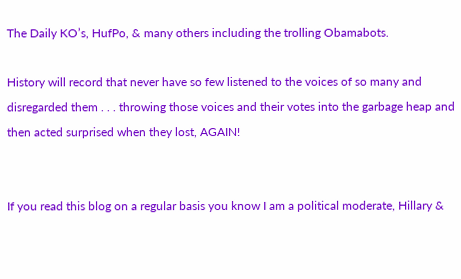The Daily KO’s, HufPo, & many others including the trolling Obamabots.

History will record that never have so few listened to the voices of so many and disregarded them . . . throwing those voices and their votes into the garbage heap and then acted surprised when they lost, AGAIN!


If you read this blog on a regular basis you know I am a political moderate, Hillary &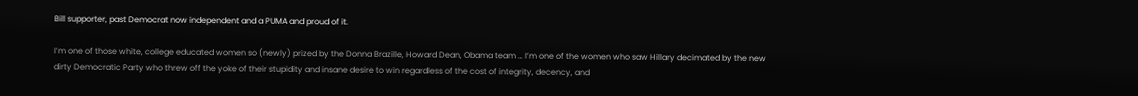Bill supporter, past Democrat now independent and a PUMA and proud of it.

I’m one of those white, college educated women so (newly) prized by the Donna Brazille, Howard Dean, Obama team … I’m one of the women who saw Hillary decimated by the new dirty Democratic Party who threw off the yoke of their stupidity and insane desire to win regardless of the cost of integrity, decency, and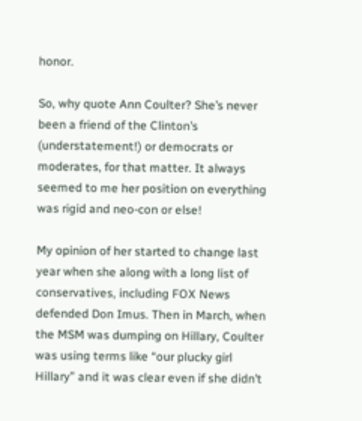honor.

So, why quote Ann Coulter? She’s never been a friend of the Clinton’s (understatement!) or democrats or moderates, for that matter. It always seemed to me her position on everything was rigid and neo-con or else!

My opinion of her started to change last year when she along with a long list of conservatives, including FOX News defended Don Imus. Then in March, when the MSM was dumping on Hillary, Coulter was using terms like “our plucky girl Hillary” and it was clear even if she didn’t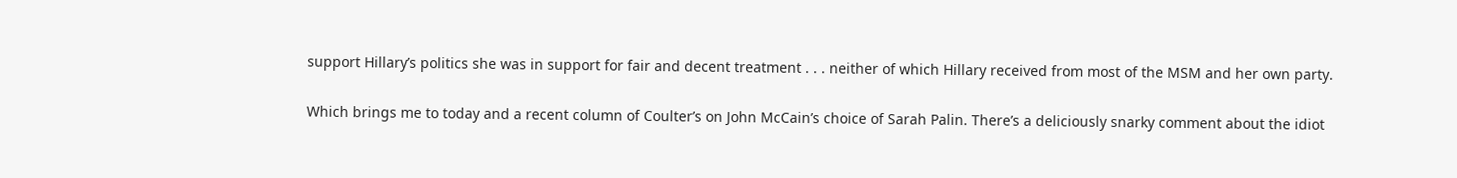support Hillary’s politics she was in support for fair and decent treatment . . . neither of which Hillary received from most of the MSM and her own party.

Which brings me to today and a recent column of Coulter’s on John McCain’s choice of Sarah Palin. There’s a deliciously snarky comment about the idiot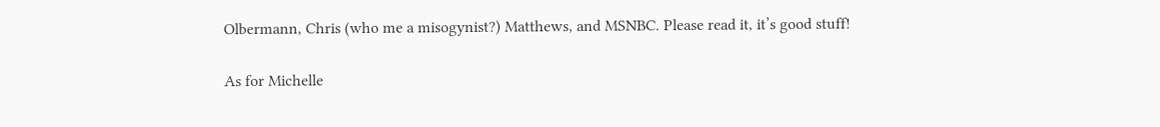Olbermann, Chris (who me a misogynist?) Matthews, and MSNBC. Please read it, it’s good stuff!

As for Michelle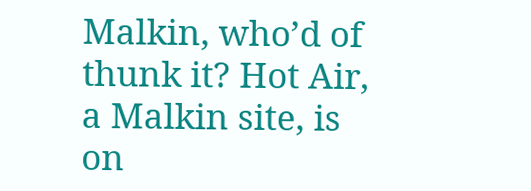Malkin, who’d of thunk it? Hot Air, a Malkin site, is on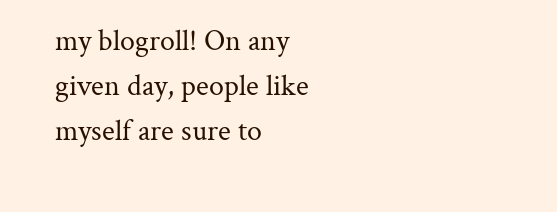my blogroll! On any given day, people like myself are sure to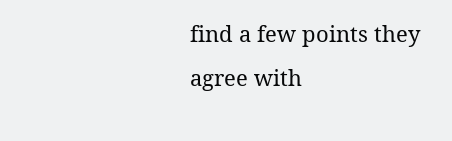find a few points they agree with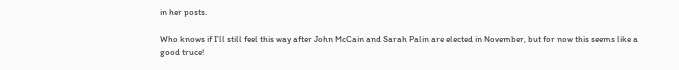in her posts.

Who knows if I’ll still feel this way after John McCain and Sarah Palin are elected in November, but for now this seems like a good truce!